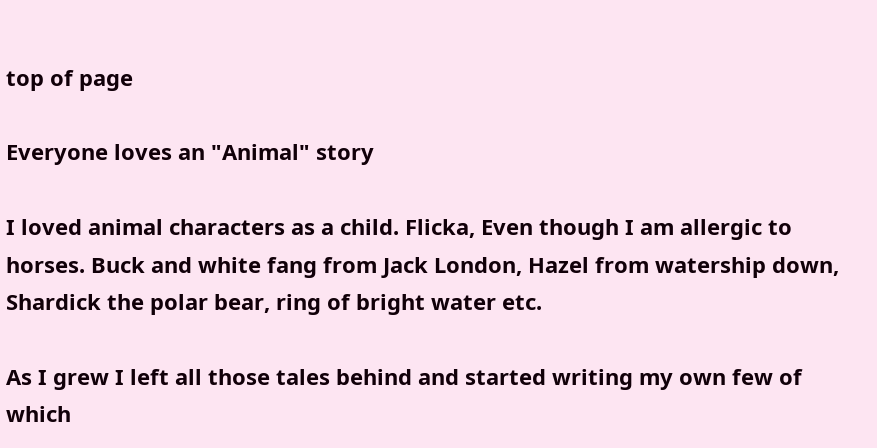top of page

Everyone loves an "Animal" story

I loved animal characters as a child. Flicka, Even though I am allergic to horses. Buck and white fang from Jack London, Hazel from watership down, Shardick the polar bear, ring of bright water etc.

As I grew I left all those tales behind and started writing my own few of which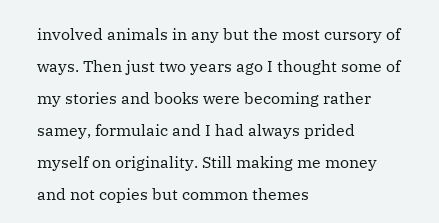involved animals in any but the most cursory of ways. Then just two years ago I thought some of my stories and books were becoming rather samey, formulaic and I had always prided myself on originality. Still making me money and not copies but common themes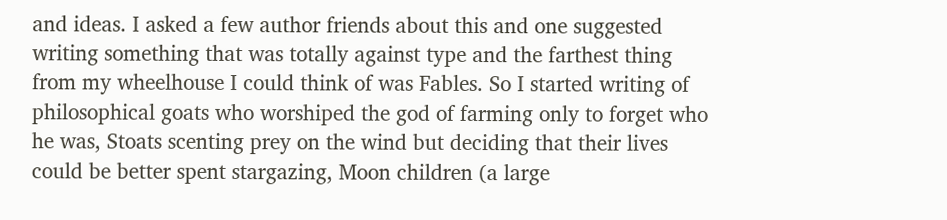and ideas. I asked a few author friends about this and one suggested writing something that was totally against type and the farthest thing from my wheelhouse I could think of was Fables. So I started writing of philosophical goats who worshiped the god of farming only to forget who he was, Stoats scenting prey on the wind but deciding that their lives could be better spent stargazing, Moon children (a large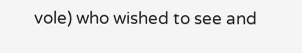vole) who wished to see and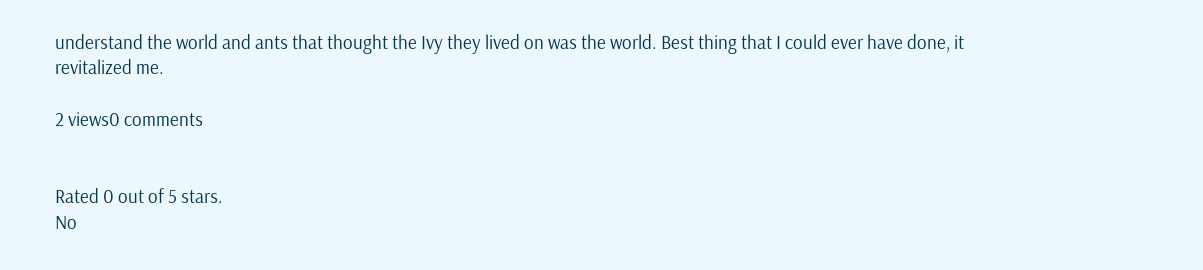understand the world and ants that thought the Ivy they lived on was the world. Best thing that I could ever have done, it revitalized me.

2 views0 comments


Rated 0 out of 5 stars.
No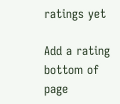ratings yet

Add a rating
bottom of page